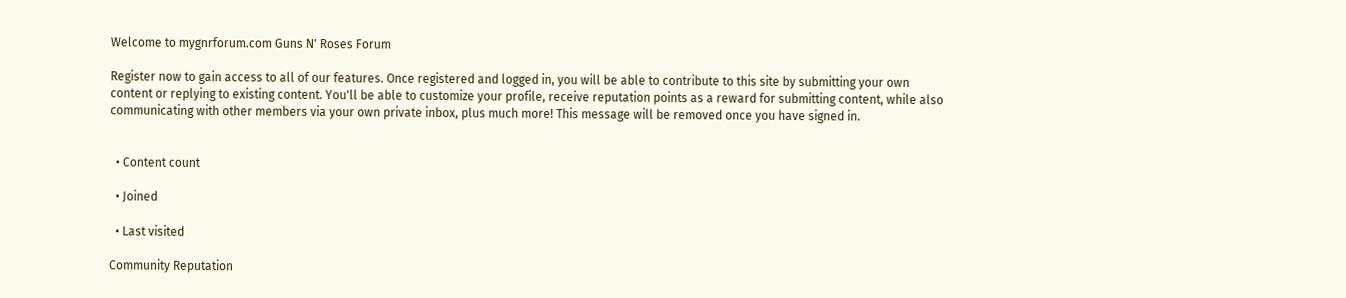Welcome to mygnrforum.com Guns N' Roses Forum

Register now to gain access to all of our features. Once registered and logged in, you will be able to contribute to this site by submitting your own content or replying to existing content. You'll be able to customize your profile, receive reputation points as a reward for submitting content, while also communicating with other members via your own private inbox, plus much more! This message will be removed once you have signed in.


  • Content count

  • Joined

  • Last visited

Community Reputation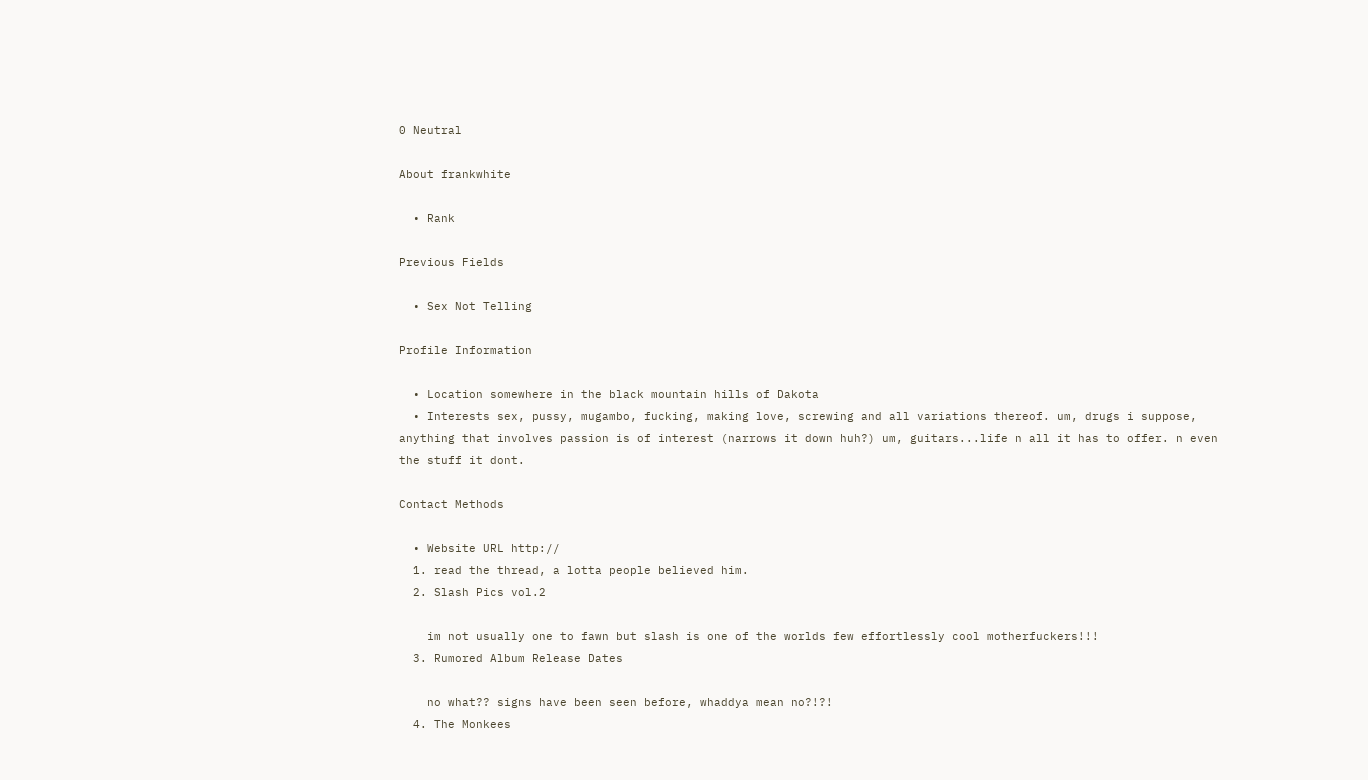0 Neutral

About frankwhite

  • Rank

Previous Fields

  • Sex Not Telling

Profile Information

  • Location somewhere in the black mountain hills of Dakota
  • Interests sex, pussy, mugambo, fucking, making love, screwing and all variations thereof. um, drugs i suppose, anything that involves passion is of interest (narrows it down huh?) um, guitars...life n all it has to offer. n even the stuff it dont.

Contact Methods

  • Website URL http://
  1. read the thread, a lotta people believed him.
  2. Slash Pics vol.2

    im not usually one to fawn but slash is one of the worlds few effortlessly cool motherfuckers!!!
  3. Rumored Album Release Dates

    no what?? signs have been seen before, whaddya mean no?!?!
  4. The Monkees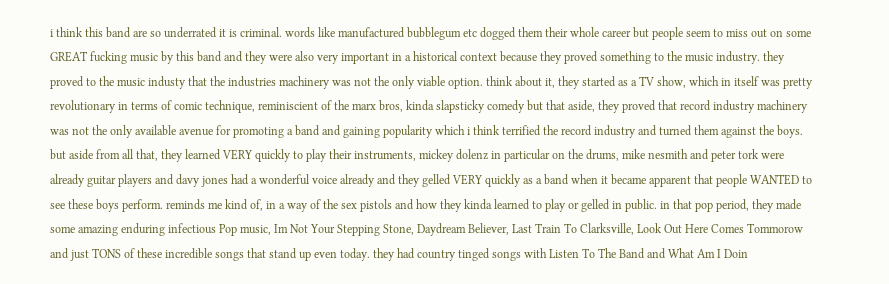i think this band are so underrated it is criminal. words like manufactured bubblegum etc dogged them their whole career but people seem to miss out on some GREAT fucking music by this band and they were also very important in a historical context because they proved something to the music industry. they proved to the music industy that the industries machinery was not the only viable option. think about it, they started as a TV show, which in itself was pretty revolutionary in terms of comic technique, reminiscient of the marx bros, kinda slapsticky comedy but that aside, they proved that record industry machinery was not the only available avenue for promoting a band and gaining popularity which i think terrified the record industry and turned them against the boys. but aside from all that, they learned VERY quickly to play their instruments, mickey dolenz in particular on the drums, mike nesmith and peter tork were already guitar players and davy jones had a wonderful voice already and they gelled VERY quickly as a band when it became apparent that people WANTED to see these boys perform. reminds me kind of, in a way of the sex pistols and how they kinda learned to play or gelled in public. in that pop period, they made some amazing enduring infectious Pop music, Im Not Your Stepping Stone, Daydream Believer, Last Train To Clarksville, Look Out Here Comes Tommorow and just TONS of these incredible songs that stand up even today. they had country tinged songs with Listen To The Band and What Am I Doin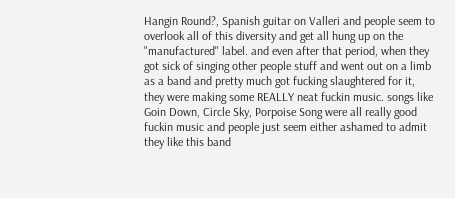Hangin Round?, Spanish guitar on Valleri and people seem to overlook all of this diversity and get all hung up on the "manufactured" label. and even after that period, when they got sick of singing other people stuff and went out on a limb as a band and pretty much got fucking slaughtered for it, they were making some REALLY neat fuckin music. songs like Goin Down, Circle Sky, Porpoise Song were all really good fuckin music and people just seem either ashamed to admit they like this band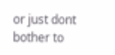or just dont bother to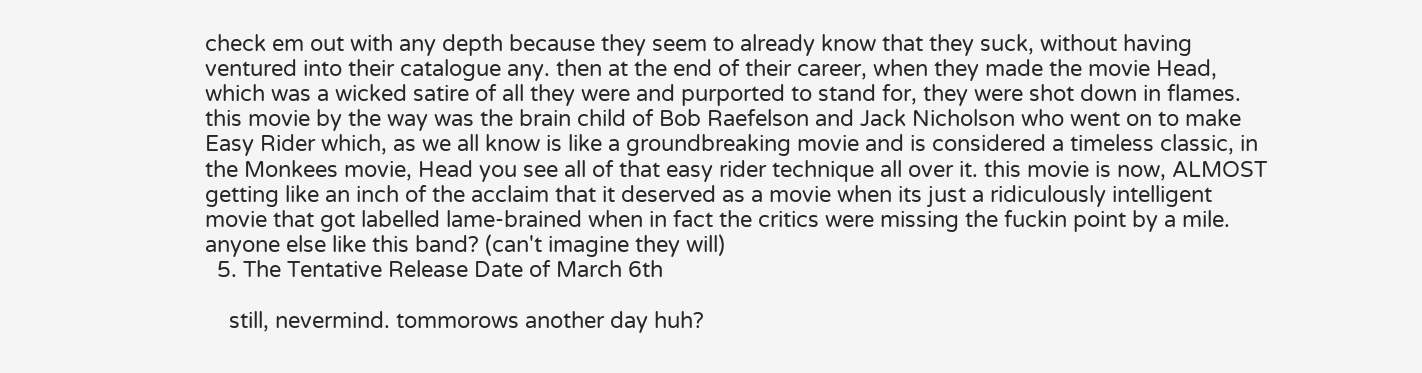check em out with any depth because they seem to already know that they suck, without having ventured into their catalogue any. then at the end of their career, when they made the movie Head, which was a wicked satire of all they were and purported to stand for, they were shot down in flames. this movie by the way was the brain child of Bob Raefelson and Jack Nicholson who went on to make Easy Rider which, as we all know is like a groundbreaking movie and is considered a timeless classic, in the Monkees movie, Head you see all of that easy rider technique all over it. this movie is now, ALMOST getting like an inch of the acclaim that it deserved as a movie when its just a ridiculously intelligent movie that got labelled lame-brained when in fact the critics were missing the fuckin point by a mile. anyone else like this band? (can't imagine they will)
  5. The Tentative Release Date of March 6th

    still, nevermind. tommorows another day huh?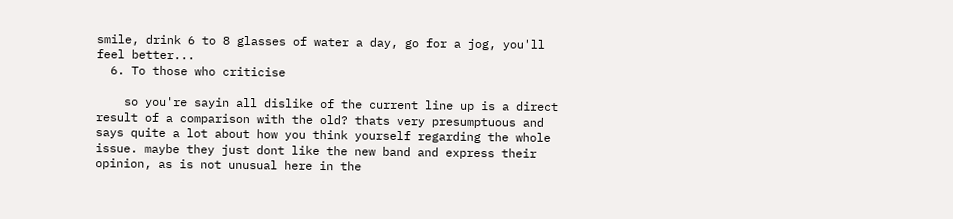smile, drink 6 to 8 glasses of water a day, go for a jog, you'll feel better...
  6. To those who criticise

    so you're sayin all dislike of the current line up is a direct result of a comparison with the old? thats very presumptuous and says quite a lot about how you think yourself regarding the whole issue. maybe they just dont like the new band and express their opinion, as is not unusual here in the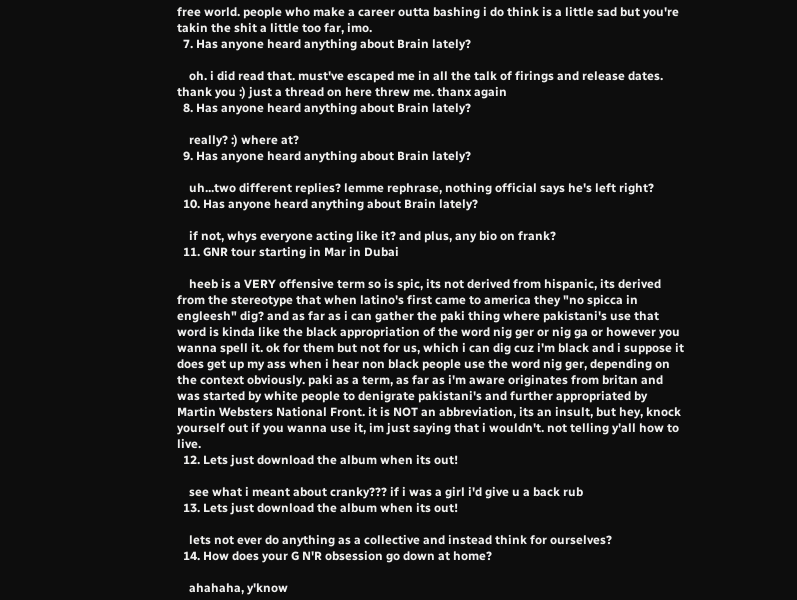free world. people who make a career outta bashing i do think is a little sad but you're takin the shit a little too far, imo.
  7. Has anyone heard anything about Brain lately?

    oh. i did read that. must've escaped me in all the talk of firings and release dates. thank you :) just a thread on here threw me. thanx again
  8. Has anyone heard anything about Brain lately?

    really? :) where at?
  9. Has anyone heard anything about Brain lately?

    uh...two different replies? lemme rephrase, nothing official says he's left right?
  10. Has anyone heard anything about Brain lately?

    if not, whys everyone acting like it? and plus, any bio on frank?
  11. GNR tour starting in Mar in Dubai

    heeb is a VERY offensive term so is spic, its not derived from hispanic, its derived from the stereotype that when latino's first came to america they "no spicca in engleesh" dig? and as far as i can gather the paki thing where pakistani's use that word is kinda like the black appropriation of the word nig ger or nig ga or however you wanna spell it. ok for them but not for us, which i can dig cuz i'm black and i suppose it does get up my ass when i hear non black people use the word nig ger, depending on the context obviously. paki as a term, as far as i'm aware originates from britan and was started by white people to denigrate pakistani's and further appropriated by Martin Websters National Front. it is NOT an abbreviation, its an insult, but hey, knock yourself out if you wanna use it, im just saying that i wouldn't. not telling y'all how to live.
  12. Lets just download the album when its out!

    see what i meant about cranky??? if i was a girl i'd give u a back rub
  13. Lets just download the album when its out!

    lets not ever do anything as a collective and instead think for ourselves?
  14. How does your G N'R obsession go down at home?

    ahahaha, y'know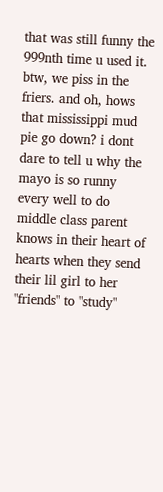that was still funny the 999nth time u used it. btw, we piss in the friers. and oh, hows that mississippi mud pie go down? i dont dare to tell u why the mayo is so runny every well to do middle class parent knows in their heart of hearts when they send their lil girl to her "friends" to "study"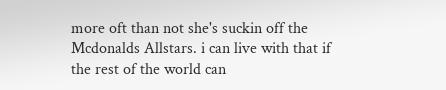more oft than not she's suckin off the Mcdonalds Allstars. i can live with that if the rest of the world can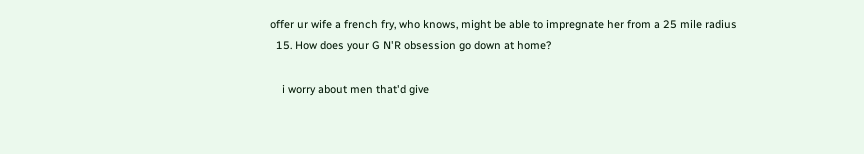offer ur wife a french fry, who knows, might be able to impregnate her from a 25 mile radius
  15. How does your G N'R obsession go down at home?

    i worry about men that'd give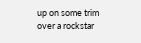up on some trim over a rockstar